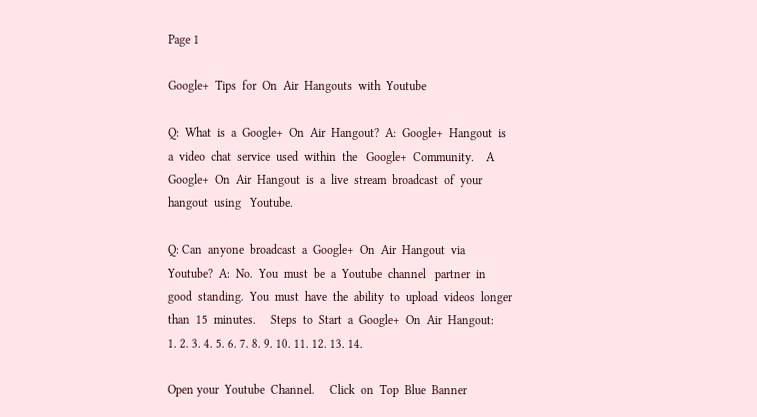Page 1

Google+  Tips  for  On  Air  Hangouts  with  Youtube

Q:  What  is  a  Google+  On  Air  Hangout?  A:  Google+  Hangout  is  a  video  chat  service  used  within  the   Google+  Community.    A  Google+  On  Air  Hangout  is  a  live  stream  broadcast  of  your  hangout  using   Youtube.

Q: Can  anyone  broadcast  a  Google+  On  Air  Hangout  via  Youtube?  A:  No.  You  must  be  a  Youtube  channel   partner  in  good  standing.  You  must  have  the  ability  to  upload  videos  longer  than  15  minutes.     Steps  to  Start  a  Google+  On  Air  Hangout:     1. 2. 3. 4. 5. 6. 7. 8. 9. 10. 11. 12. 13. 14.

Open your  Youtube  Channel.     Click  on  Top  Blue  Banner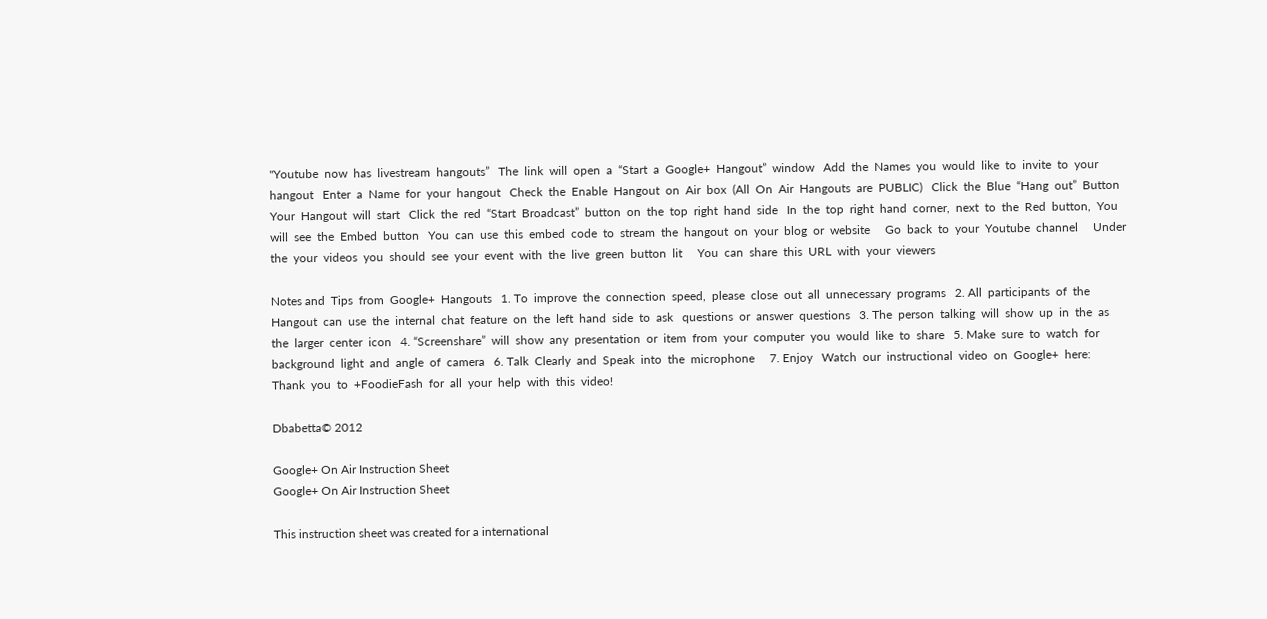"Youtube  now  has  livestream  hangouts”   The  link  will  open  a  “Start  a  Google+  Hangout”  window   Add  the  Names  you  would  like  to  invite  to  your  hangout   Enter  a  Name  for  your  hangout   Check  the  Enable  Hangout  on  Air  box  (All  On  Air  Hangouts  are  PUBLIC)   Click  the  Blue  “Hang  out”  Button   Your  Hangout  will  start   Click  the  red  “Start  Broadcast”  button  on  the  top  right  hand  side   In  the  top  right  hand  corner,  next  to  the  Red  button,  You  will  see  the  Embed  button   You  can  use  this  embed  code  to  stream  the  hangout  on  your  blog  or  website     Go  back  to  your  Youtube  channel     Under  the  your  videos  you  should  see  your  event  with  the  live  green  button  lit     You  can  share  this  URL  with  your  viewers

Notes and  Tips  from  Google+  Hangouts   1. To  improve  the  connection  speed,  please  close  out  all  unnecessary  programs   2. All  participants  of  the  Hangout  can  use  the  internal  chat  feature  on  the  left  hand  side  to  ask   questions  or  answer  questions   3. The  person  talking  will  show  up  in  the  as  the  larger  center  icon   4. “Screenshare”  will  show  any  presentation  or  item  from  your  computer  you  would  like  to  share   5. Make  sure  to  watch  for  background  light  and  angle  of  camera   6. Talk  Clearly  and  Speak  into  the  microphone     7. Enjoy   Watch  our  instructional  video  on  Google+  here:   Thank  you  to  +FoodieFash  for  all  your  help  with  this  video!

Dbabetta© 2012

Google+ On Air Instruction Sheet
Google+ On Air Instruction Sheet

This instruction sheet was created for a international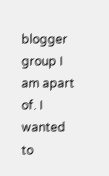blogger group I am apart of. I wanted to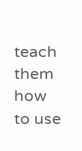teach them how to use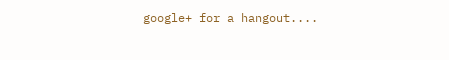google+ for a hangout....